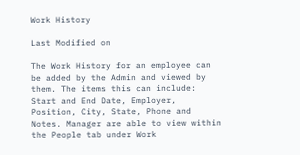Work History

Last Modified on

The Work History for an employee can be added by the Admin and viewed by them. The items this can include: Start and End Date, Employer, Position, City, State, Phone and Notes. Manager are able to view within the People tab under Work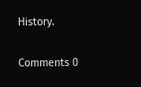History.

Comments 0